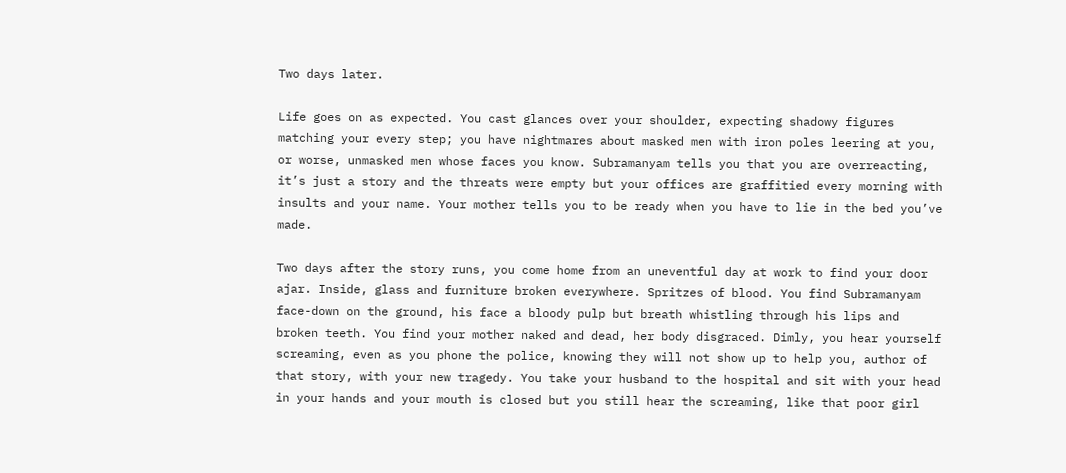Two days later.

Life goes on as expected. You cast glances over your shoulder, expecting shadowy figures matching your every step; you have nightmares about masked men with iron poles leering at you, or worse, unmasked men whose faces you know. Subramanyam tells you that you are overreacting, it’s just a story and the threats were empty but your offices are graffitied every morning with insults and your name. Your mother tells you to be ready when you have to lie in the bed you’ve made.

Two days after the story runs, you come home from an uneventful day at work to find your door ajar. Inside, glass and furniture broken everywhere. Spritzes of blood. You find Subramanyam face-down on the ground, his face a bloody pulp but breath whistling through his lips and broken teeth. You find your mother naked and dead, her body disgraced. Dimly, you hear yourself screaming, even as you phone the police, knowing they will not show up to help you, author of that story, with your new tragedy. You take your husband to the hospital and sit with your head in your hands and your mouth is closed but you still hear the screaming, like that poor girl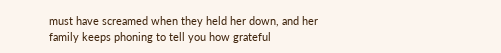must have screamed when they held her down, and her family keeps phoning to tell you how grateful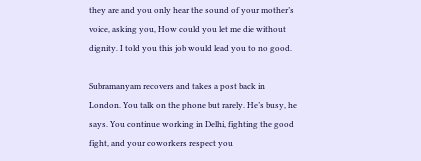they are and you only hear the sound of your mother’s voice, asking you, How could you let me die without dignity. I told you this job would lead you to no good.

Subramanyam recovers and takes a post back in London. You talk on the phone but rarely. He’s busy, he says. You continue working in Delhi, fighting the good fight, and your coworkers respect you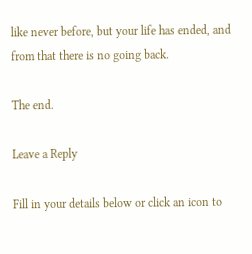like never before, but your life has ended, and from that there is no going back.

The end.

Leave a Reply

Fill in your details below or click an icon to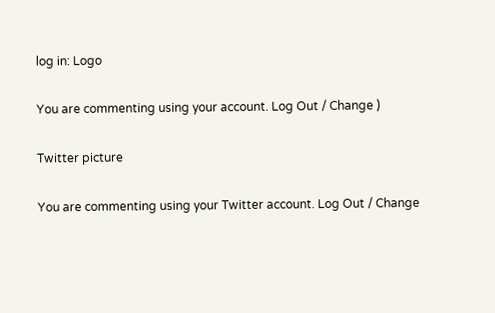log in: Logo

You are commenting using your account. Log Out / Change )

Twitter picture

You are commenting using your Twitter account. Log Out / Change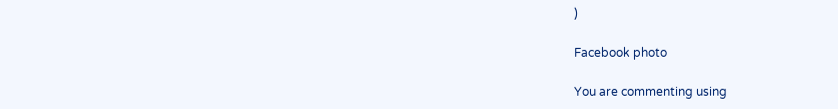)

Facebook photo

You are commenting using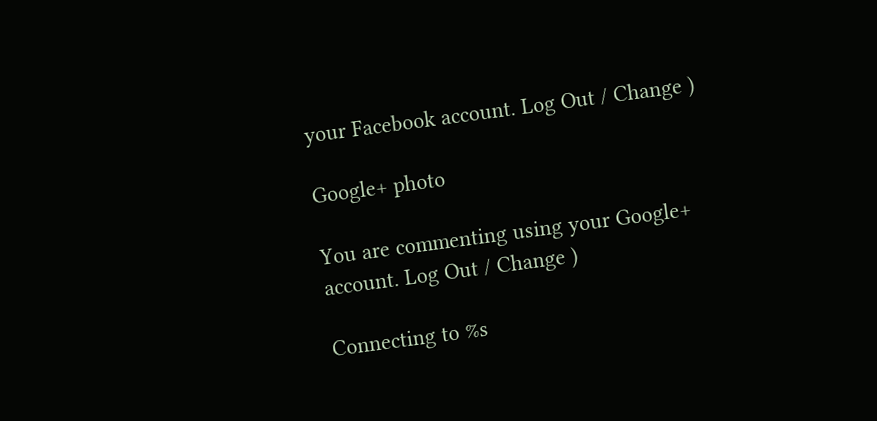your Facebook account. Log Out / Change )

Google+ photo

You are commenting using your Google+ account. Log Out / Change )

Connecting to %s